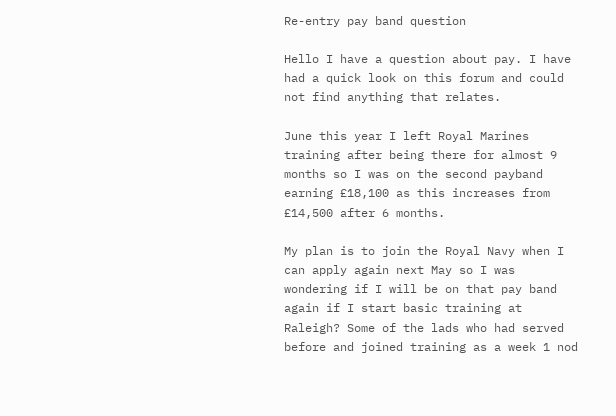Re-entry pay band question

Hello I have a question about pay. I have had a quick look on this forum and could not find anything that relates.

June this year I left Royal Marines training after being there for almost 9 months so I was on the second payband earning £18,100 as this increases from £14,500 after 6 months.

My plan is to join the Royal Navy when I can apply again next May so I was wondering if I will be on that pay band again if I start basic training at Raleigh? Some of the lads who had served before and joined training as a week 1 nod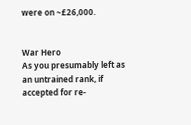were on ~£26,000.


War Hero
As you presumably left as an untrained rank, if accepted for re-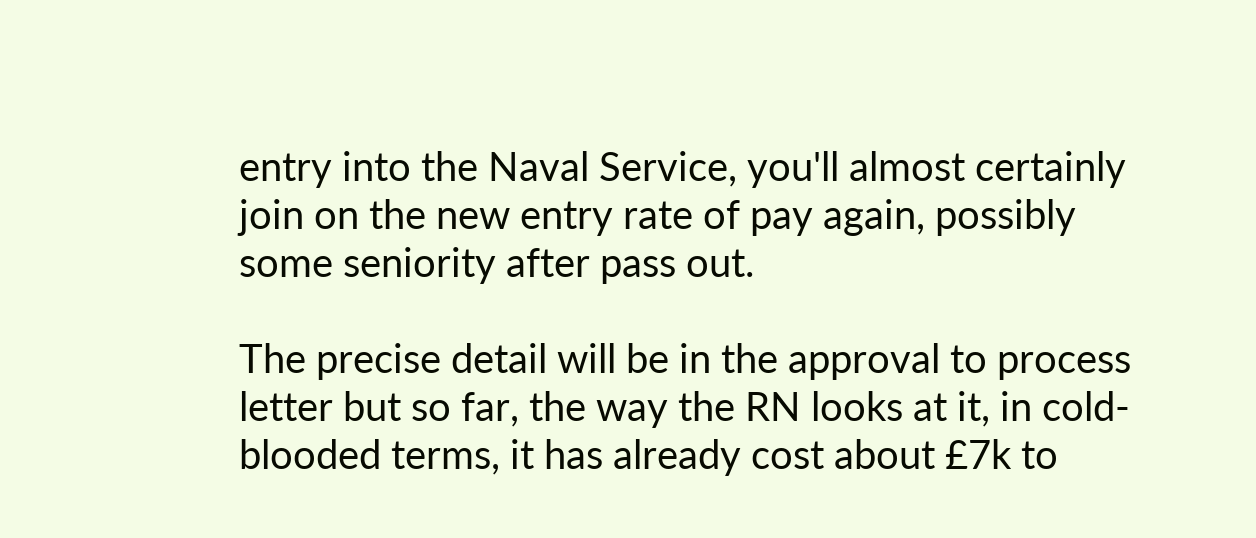entry into the Naval Service, you'll almost certainly join on the new entry rate of pay again, possibly some seniority after pass out.

The precise detail will be in the approval to process letter but so far, the way the RN looks at it, in cold-blooded terms, it has already cost about £7k to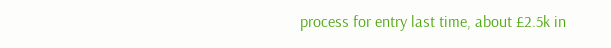process for entry last time, about £2.5k in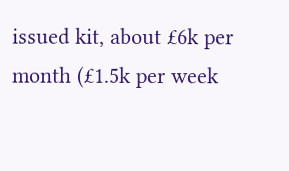issued kit, about £6k per month (£1.5k per week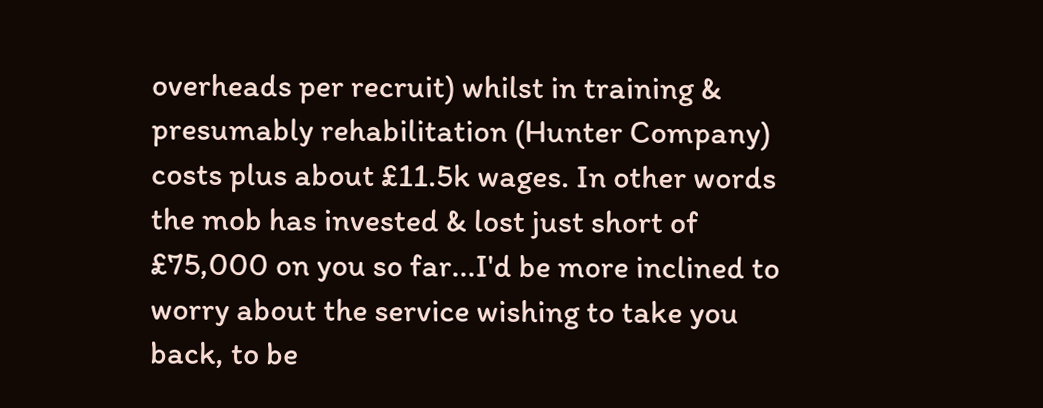overheads per recruit) whilst in training & presumably rehabilitation (Hunter Company) costs plus about £11.5k wages. In other words the mob has invested & lost just short of £75,000 on you so far...I'd be more inclined to worry about the service wishing to take you back, to be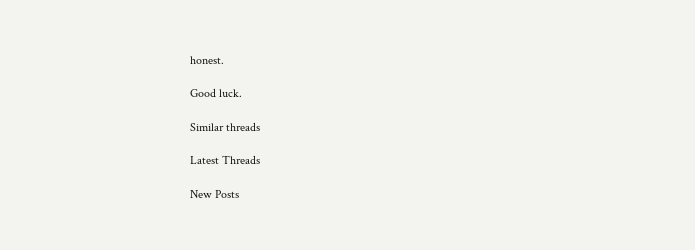honest.

Good luck.

Similar threads

Latest Threads

New Posts